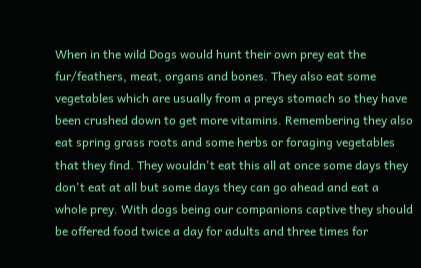When in the wild Dogs would hunt their own prey eat the fur/feathers, meat, organs and bones. They also eat some vegetables which are usually from a preys stomach so they have been crushed down to get more vitamins. Remembering they also eat spring grass roots and some herbs or foraging vegetables that they find. They wouldn't eat this all at once some days they don't eat at all but some days they can go ahead and eat a whole prey. With dogs being our companions captive they should be offered food twice a day for adults and three times for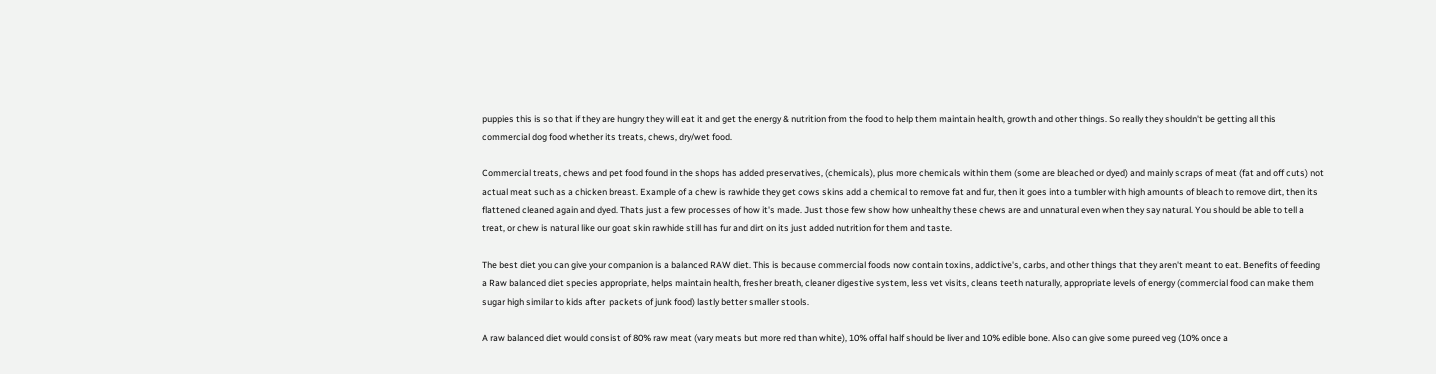puppies this is so that if they are hungry they will eat it and get the energy & nutrition from the food to help them maintain health, growth and other things. So really they shouldn't be getting all this commercial dog food whether its treats, chews, dry/wet food.

Commercial treats, chews and pet food found in the shops has added preservatives, (chemicals), plus more chemicals within them (some are bleached or dyed) and mainly scraps of meat (fat and off cuts) not actual meat such as a chicken breast. Example of a chew is rawhide they get cows skins add a chemical to remove fat and fur, then it goes into a tumbler with high amounts of bleach to remove dirt, then its flattened cleaned again and dyed. Thats just a few processes of how it's made. Just those few show how unhealthy these chews are and unnatural even when they say natural. You should be able to tell a treat, or chew is natural like our goat skin rawhide still has fur and dirt on its just added nutrition for them and taste.

The best diet you can give your companion is a balanced RAW diet. This is because commercial foods now contain toxins, addictive's, carbs, and other things that they aren't meant to eat. Benefits of feeding a Raw balanced diet species appropriate, helps maintain health, fresher breath, cleaner digestive system, less vet visits, cleans teeth naturally, appropriate levels of energy (commercial food can make them sugar high similar to kids after  packets of junk food) lastly better smaller stools.

A raw balanced diet would consist of 80% raw meat (vary meats but more red than white), 10% offal half should be liver and 10% edible bone. Also can give some pureed veg (10% once a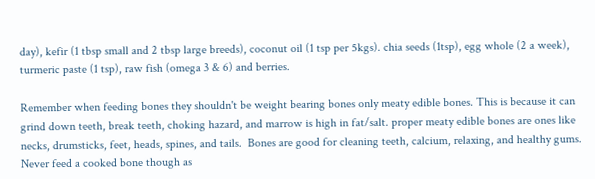day), kefir (1 tbsp small and 2 tbsp large breeds), coconut oil (1 tsp per 5kgs). chia seeds (1tsp), egg whole (2 a week), turmeric paste (1 tsp), raw fish (omega 3 & 6) and berries.

Remember when feeding bones they shouldn't be weight bearing bones only meaty edible bones. This is because it can grind down teeth, break teeth, choking hazard, and marrow is high in fat/salt. proper meaty edible bones are ones like necks, drumsticks, feet, heads, spines, and tails.  Bones are good for cleaning teeth, calcium, relaxing, and healthy gums. Never feed a cooked bone though as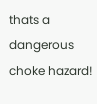thats a dangerous choke hazard!